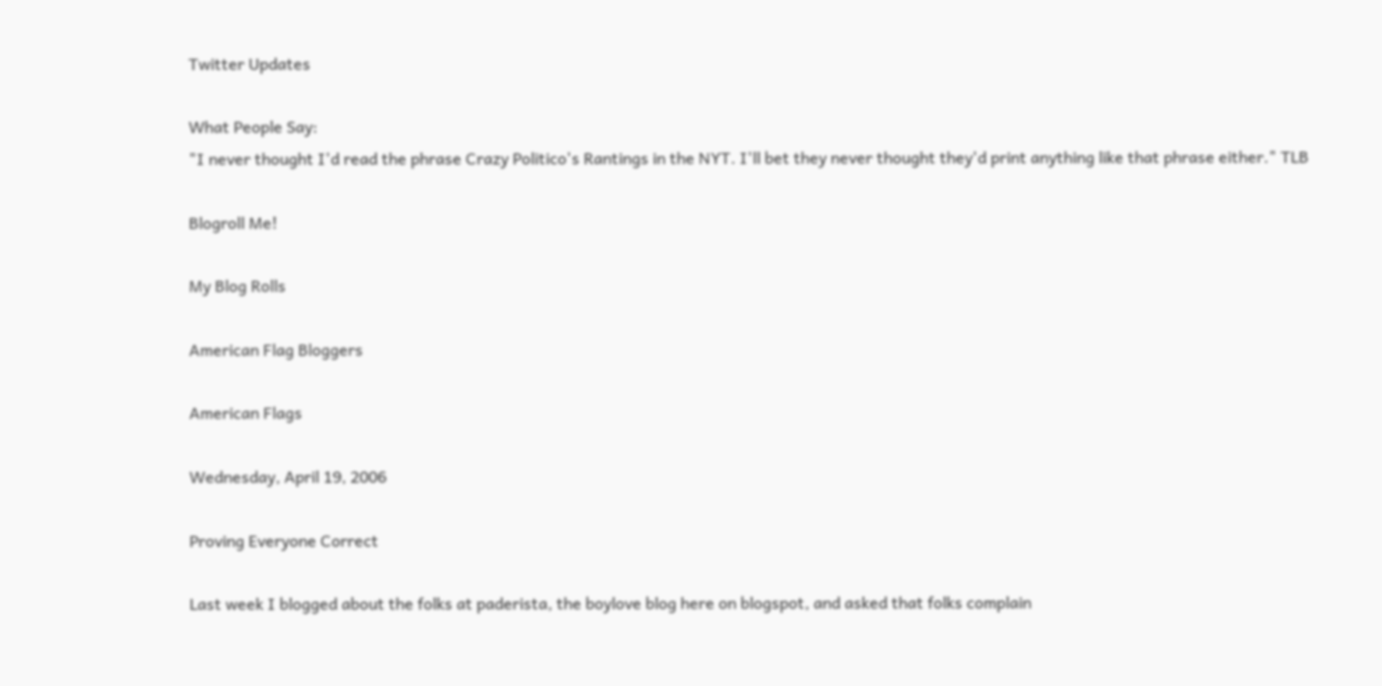Twitter Updates

What People Say:
"I never thought I'd read the phrase Crazy Politico's Rantings in the NYT. I'll bet they never thought they'd print anything like that phrase either." TLB

Blogroll Me!

My Blog Rolls

American Flag Bloggers

American Flags

Wednesday, April 19, 2006

Proving Everyone Correct

Last week I blogged about the folks at paderista, the boylove blog here on blogspot, and asked that folks complain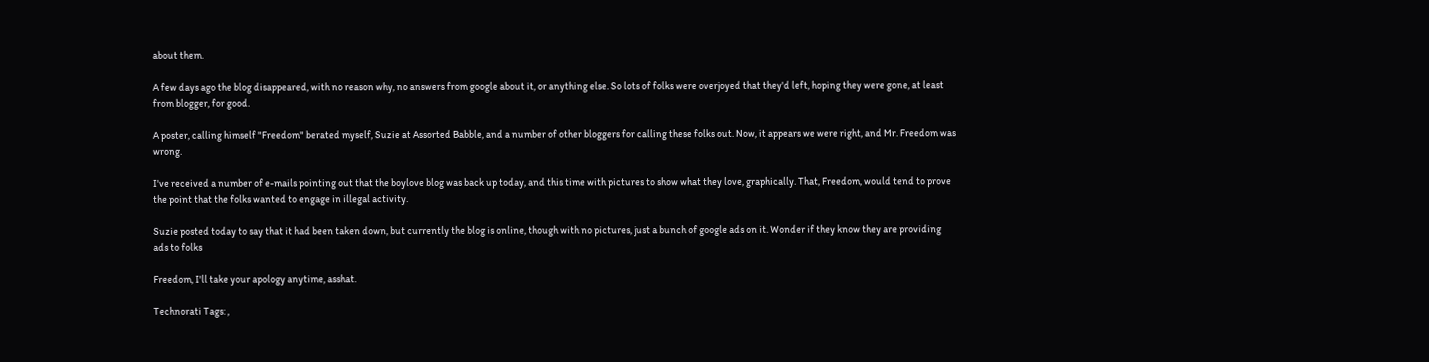about them.

A few days ago the blog disappeared, with no reason why, no answers from google about it, or anything else. So lots of folks were overjoyed that they'd left, hoping they were gone, at least from blogger, for good.

A poster, calling himself "Freedom" berated myself, Suzie at Assorted Babble, and a number of other bloggers for calling these folks out. Now, it appears we were right, and Mr. Freedom was wrong.

I've received a number of e-mails pointing out that the boylove blog was back up today, and this time with pictures to show what they love, graphically. That, Freedom, would tend to prove the point that the folks wanted to engage in illegal activity.

Suzie posted today to say that it had been taken down, but currently the blog is online, though with no pictures, just a bunch of google ads on it. Wonder if they know they are providing ads to folks

Freedom, I'll take your apology anytime, asshat.

Technorati Tags: ,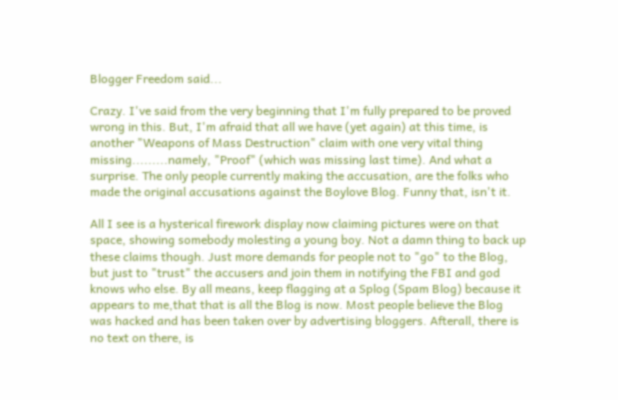Blogger Freedom said...

Crazy. I've said from the very beginning that I'm fully prepared to be proved wrong in this. But, I'm afraid that all we have (yet again) at this time, is another "Weapons of Mass Destruction" claim with one very vital thing missing.........namely, "Proof" (which was missing last time). And what a surprise. The only people currently making the accusation, are the folks who made the original accusations against the Boylove Blog. Funny that, isn't it.

All I see is a hysterical firework display now claiming pictures were on that space, showing somebody molesting a young boy. Not a damn thing to back up these claims though. Just more demands for people not to "go" to the Blog, but just to "trust" the accusers and join them in notifying the FBI and god knows who else. By all means, keep flagging at a Splog (Spam Blog) because it appears to me,that that is all the Blog is now. Most people believe the Blog was hacked and has been taken over by advertising bloggers. Afterall, there is no text on there, is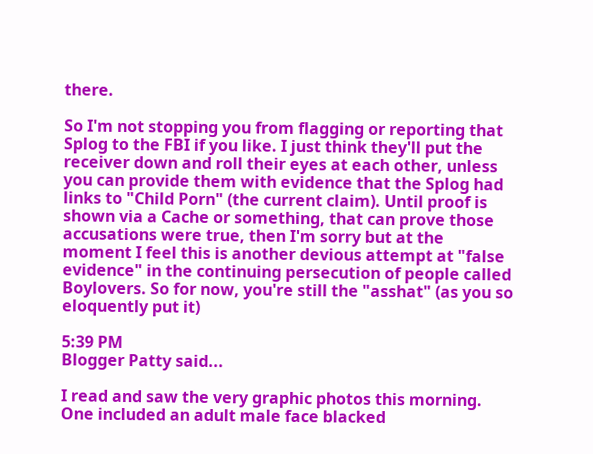there.

So I'm not stopping you from flagging or reporting that Splog to the FBI if you like. I just think they'll put the receiver down and roll their eyes at each other, unless you can provide them with evidence that the Splog had links to "Child Porn" (the current claim). Until proof is shown via a Cache or something, that can prove those accusations were true, then I'm sorry but at the moment I feel this is another devious attempt at "false evidence" in the continuing persecution of people called Boylovers. So for now, you're still the "asshat" (as you so eloquently put it)

5:39 PM
Blogger Patty said...

I read and saw the very graphic photos this morning. One included an adult male face blacked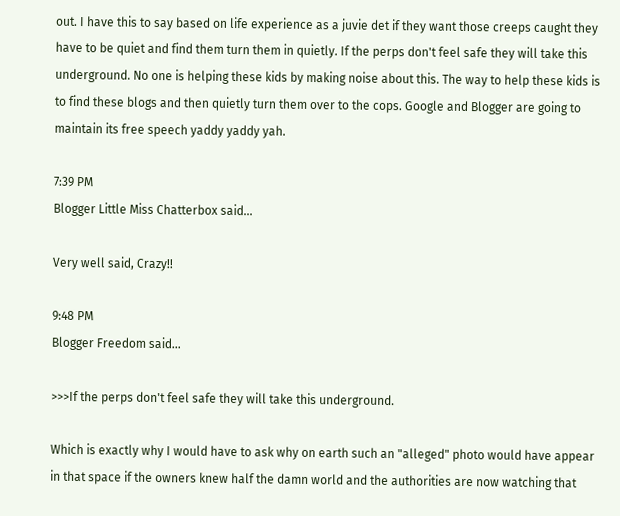out. I have this to say based on life experience as a juvie det if they want those creeps caught they have to be quiet and find them turn them in quietly. If the perps don't feel safe they will take this underground. No one is helping these kids by making noise about this. The way to help these kids is to find these blogs and then quietly turn them over to the cops. Google and Blogger are going to maintain its free speech yaddy yaddy yah.

7:39 PM
Blogger Little Miss Chatterbox said...

Very well said, Crazy!!

9:48 PM
Blogger Freedom said...

>>>If the perps don't feel safe they will take this underground.

Which is exactly why I would have to ask why on earth such an "alleged" photo would have appear in that space if the owners knew half the damn world and the authorities are now watching that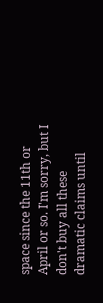space since the 11th or April or so. I'm sorry, but I don't buy all these dramatic claims until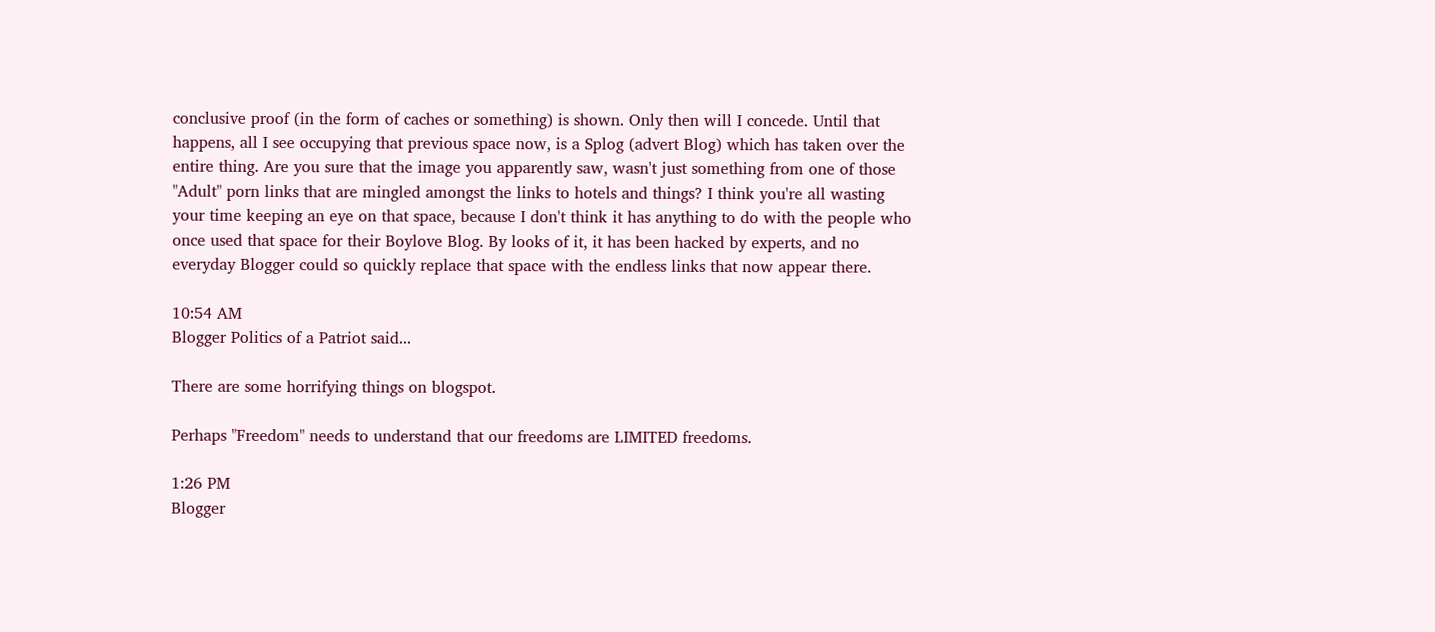conclusive proof (in the form of caches or something) is shown. Only then will I concede. Until that happens, all I see occupying that previous space now, is a Splog (advert Blog) which has taken over the entire thing. Are you sure that the image you apparently saw, wasn't just something from one of those "Adult" porn links that are mingled amongst the links to hotels and things? I think you're all wasting your time keeping an eye on that space, because I don't think it has anything to do with the people who once used that space for their Boylove Blog. By looks of it, it has been hacked by experts, and no everyday Blogger could so quickly replace that space with the endless links that now appear there.

10:54 AM
Blogger Politics of a Patriot said...

There are some horrifying things on blogspot.

Perhaps "Freedom" needs to understand that our freedoms are LIMITED freedoms.

1:26 PM
Blogger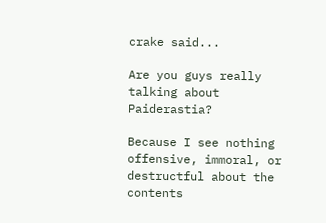crake said...

Are you guys really talking about Paiderastia?

Because I see nothing offensive, immoral, or destructful about the contents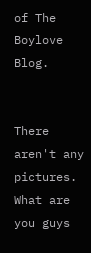of The Boylove Blog.


There aren't any pictures. What are you guys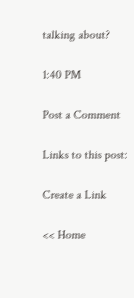talking about?

1:40 PM

Post a Comment

Links to this post:

Create a Link

<< Home